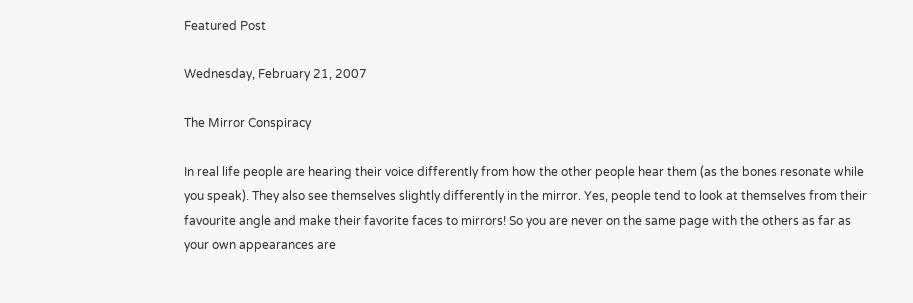Featured Post

Wednesday, February 21, 2007

The Mirror Conspiracy

In real life people are hearing their voice differently from how the other people hear them (as the bones resonate while you speak). They also see themselves slightly differently in the mirror. Yes, people tend to look at themselves from their favourite angle and make their favorite faces to mirrors! So you are never on the same page with the others as far as your own appearances are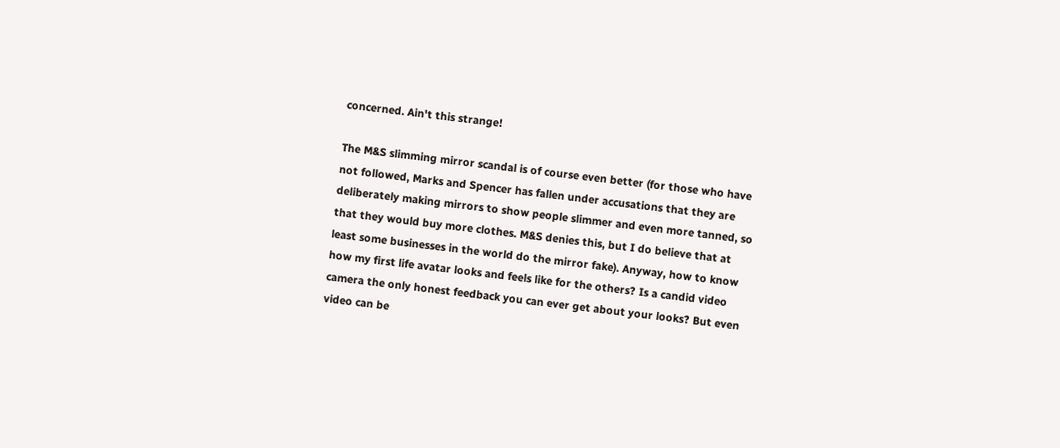concerned. Ain't this strange!

The M&S slimming mirror scandal is of course even better (for those who have not followed, Marks and Spencer has fallen under accusations that they are deliberately making mirrors to show people slimmer and even more tanned, so that they would buy more clothes. M&S denies this, but I do believe that at least some businesses in the world do the mirror fake). Anyway, how to know how my first life avatar looks and feels like for the others? Is a candid video camera the only honest feedback you can ever get about your looks? But even video can be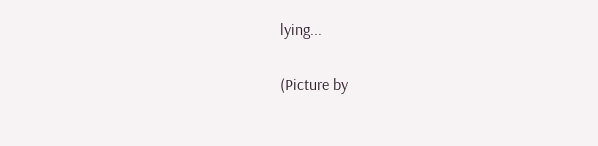lying...

(Picture by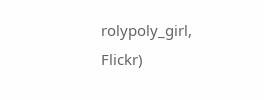rolypoly_girl, Flickr)